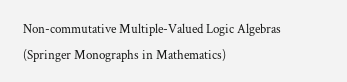Non-commutative Multiple-Valued Logic Algebras (Springer Monographs in Mathematics)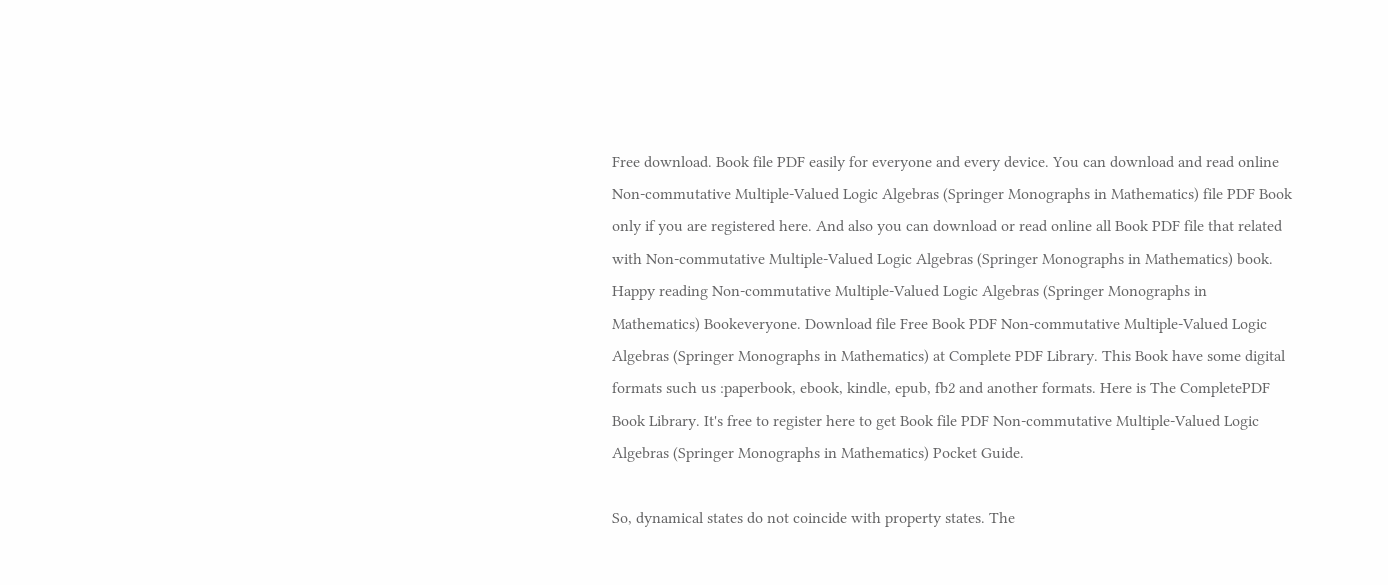Free download. Book file PDF easily for everyone and every device. You can download and read online Non-commutative Multiple-Valued Logic Algebras (Springer Monographs in Mathematics) file PDF Book only if you are registered here. And also you can download or read online all Book PDF file that related with Non-commutative Multiple-Valued Logic Algebras (Springer Monographs in Mathematics) book. Happy reading Non-commutative Multiple-Valued Logic Algebras (Springer Monographs in Mathematics) Bookeveryone. Download file Free Book PDF Non-commutative Multiple-Valued Logic Algebras (Springer Monographs in Mathematics) at Complete PDF Library. This Book have some digital formats such us :paperbook, ebook, kindle, epub, fb2 and another formats. Here is The CompletePDF Book Library. It's free to register here to get Book file PDF Non-commutative Multiple-Valued Logic Algebras (Springer Monographs in Mathematics) Pocket Guide.

So, dynamical states do not coincide with property states. The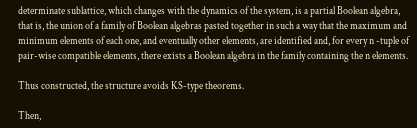determinate sublattice, which changes with the dynamics of the system, is a partial Boolean algebra, that is, the union of a family of Boolean algebras pasted together in such a way that the maximum and minimum elements of each one, and eventually other elements, are identified and, for every n -tuple of pair-wise compatible elements, there exists a Boolean algebra in the family containing the n elements.

Thus constructed, the structure avoids KS-type theorems.

Then,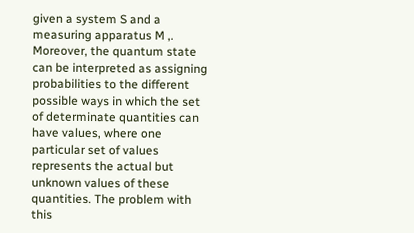given a system S and a measuring apparatus M ,. Moreover, the quantum state can be interpreted as assigning probabilities to the different possible ways in which the set of determinate quantities can have values, where one particular set of values represents the actual but unknown values of these quantities. The problem with this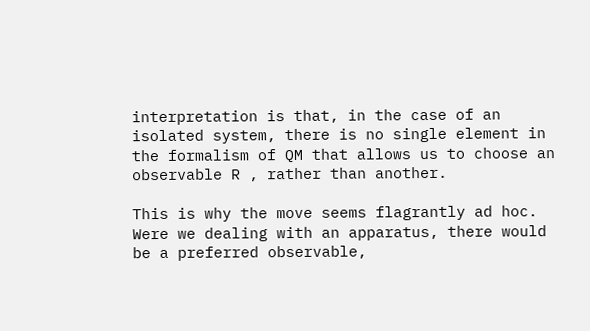interpretation is that, in the case of an isolated system, there is no single element in the formalism of QM that allows us to choose an observable R , rather than another.

This is why the move seems flagrantly ad hoc. Were we dealing with an apparatus, there would be a preferred observable,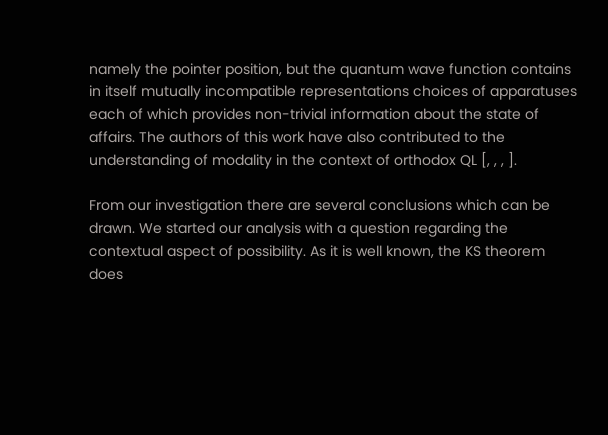namely the pointer position, but the quantum wave function contains in itself mutually incompatible representations choices of apparatuses each of which provides non-trivial information about the state of affairs. The authors of this work have also contributed to the understanding of modality in the context of orthodox QL [, , , ].

From our investigation there are several conclusions which can be drawn. We started our analysis with a question regarding the contextual aspect of possibility. As it is well known, the KS theorem does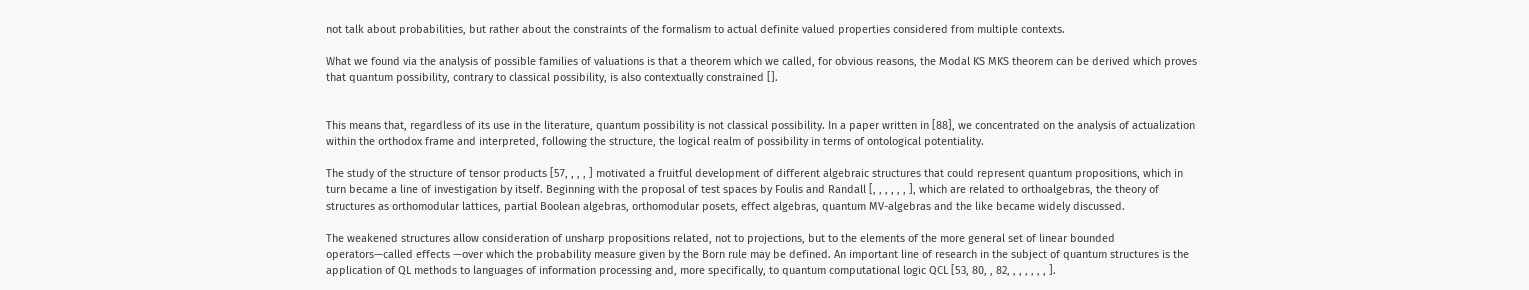not talk about probabilities, but rather about the constraints of the formalism to actual definite valued properties considered from multiple contexts.

What we found via the analysis of possible families of valuations is that a theorem which we called, for obvious reasons, the Modal KS MKS theorem can be derived which proves that quantum possibility, contrary to classical possibility, is also contextually constrained [].


This means that, regardless of its use in the literature, quantum possibility is not classical possibility. In a paper written in [88], we concentrated on the analysis of actualization within the orthodox frame and interpreted, following the structure, the logical realm of possibility in terms of ontological potentiality.

The study of the structure of tensor products [57, , , , ] motivated a fruitful development of different algebraic structures that could represent quantum propositions, which in turn became a line of investigation by itself. Beginning with the proposal of test spaces by Foulis and Randall [, , , , , , ], which are related to orthoalgebras, the theory of structures as orthomodular lattices, partial Boolean algebras, orthomodular posets, effect algebras, quantum MV-algebras and the like became widely discussed.

The weakened structures allow consideration of unsharp propositions related, not to projections, but to the elements of the more general set of linear bounded operators—called effects —over which the probability measure given by the Born rule may be defined. An important line of research in the subject of quantum structures is the application of QL methods to languages of information processing and, more specifically, to quantum computational logic QCL [53, 80, , 82, , , , , , , ].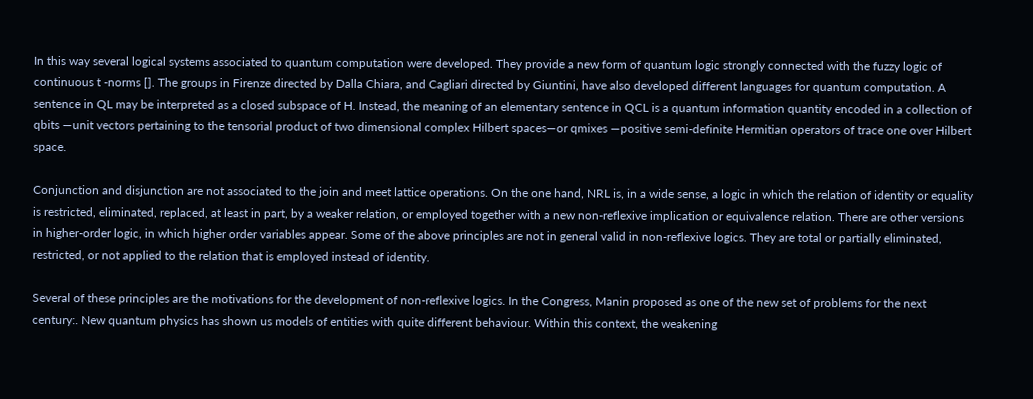In this way several logical systems associated to quantum computation were developed. They provide a new form of quantum logic strongly connected with the fuzzy logic of continuous t -norms []. The groups in Firenze directed by Dalla Chiara, and Cagliari directed by Giuntini, have also developed different languages for quantum computation. A sentence in QL may be interpreted as a closed subspace of H. Instead, the meaning of an elementary sentence in QCL is a quantum information quantity encoded in a collection of qbits —unit vectors pertaining to the tensorial product of two dimensional complex Hilbert spaces—or qmixes —positive semi-definite Hermitian operators of trace one over Hilbert space.

Conjunction and disjunction are not associated to the join and meet lattice operations. On the one hand, NRL is, in a wide sense, a logic in which the relation of identity or equality is restricted, eliminated, replaced, at least in part, by a weaker relation, or employed together with a new non-reflexive implication or equivalence relation. There are other versions in higher-order logic, in which higher order variables appear. Some of the above principles are not in general valid in non-reflexive logics. They are total or partially eliminated, restricted, or not applied to the relation that is employed instead of identity.

Several of these principles are the motivations for the development of non-reflexive logics. In the Congress, Manin proposed as one of the new set of problems for the next century:. New quantum physics has shown us models of entities with quite different behaviour. Within this context, the weakening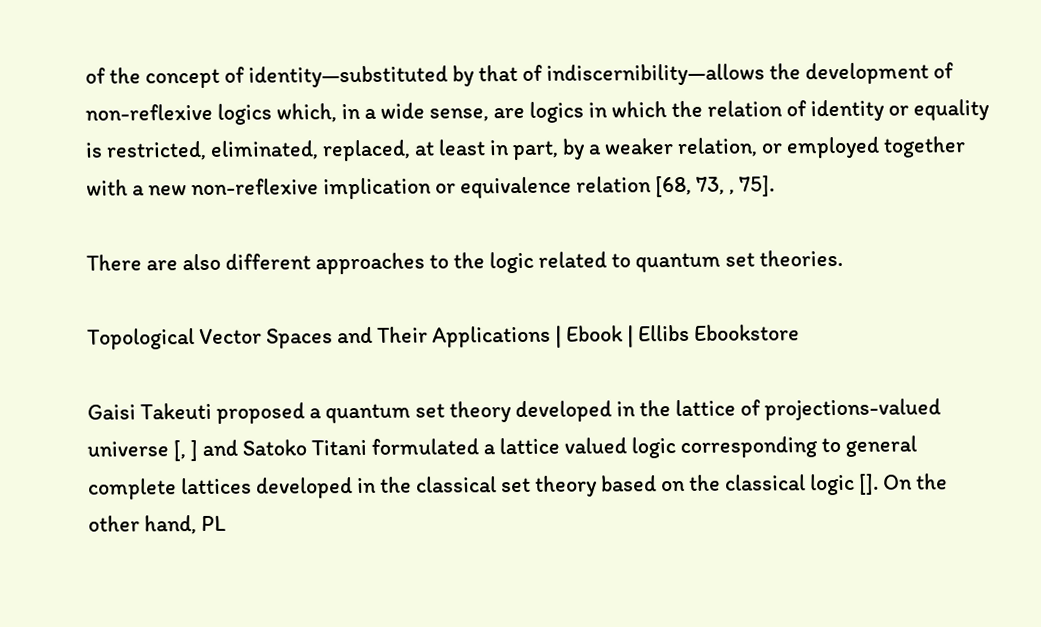of the concept of identity—substituted by that of indiscernibility—allows the development of non-reflexive logics which, in a wide sense, are logics in which the relation of identity or equality is restricted, eliminated, replaced, at least in part, by a weaker relation, or employed together with a new non-reflexive implication or equivalence relation [68, 73, , 75].

There are also different approaches to the logic related to quantum set theories.

Topological Vector Spaces and Their Applications | Ebook | Ellibs Ebookstore

Gaisi Takeuti proposed a quantum set theory developed in the lattice of projections-valued universe [, ] and Satoko Titani formulated a lattice valued logic corresponding to general complete lattices developed in the classical set theory based on the classical logic []. On the other hand, PL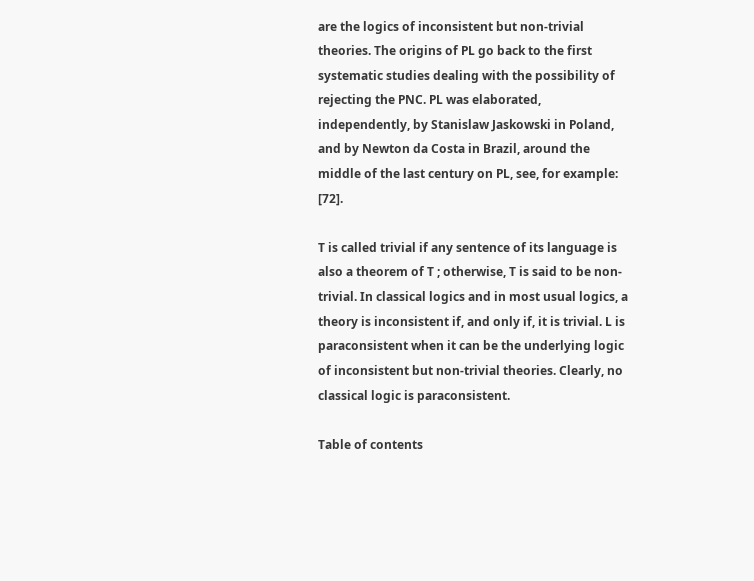are the logics of inconsistent but non-trivial theories. The origins of PL go back to the first systematic studies dealing with the possibility of rejecting the PNC. PL was elaborated, independently, by Stanislaw Jaskowski in Poland, and by Newton da Costa in Brazil, around the middle of the last century on PL, see, for example: [72].

T is called trivial if any sentence of its language is also a theorem of T ; otherwise, T is said to be non-trivial. In classical logics and in most usual logics, a theory is inconsistent if, and only if, it is trivial. L is paraconsistent when it can be the underlying logic of inconsistent but non-trivial theories. Clearly, no classical logic is paraconsistent.

Table of contents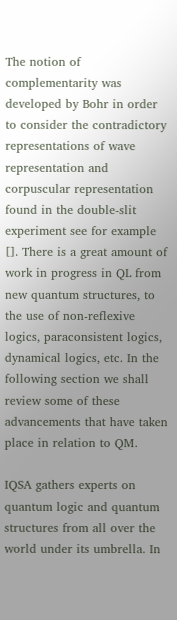The notion of complementarity was developed by Bohr in order to consider the contradictory representations of wave representation and corpuscular representation found in the double-slit experiment see for example []. There is a great amount of work in progress in QL from new quantum structures, to the use of non-reflexive logics, paraconsistent logics, dynamical logics, etc. In the following section we shall review some of these advancements that have taken place in relation to QM.

IQSA gathers experts on quantum logic and quantum structures from all over the world under its umbrella. In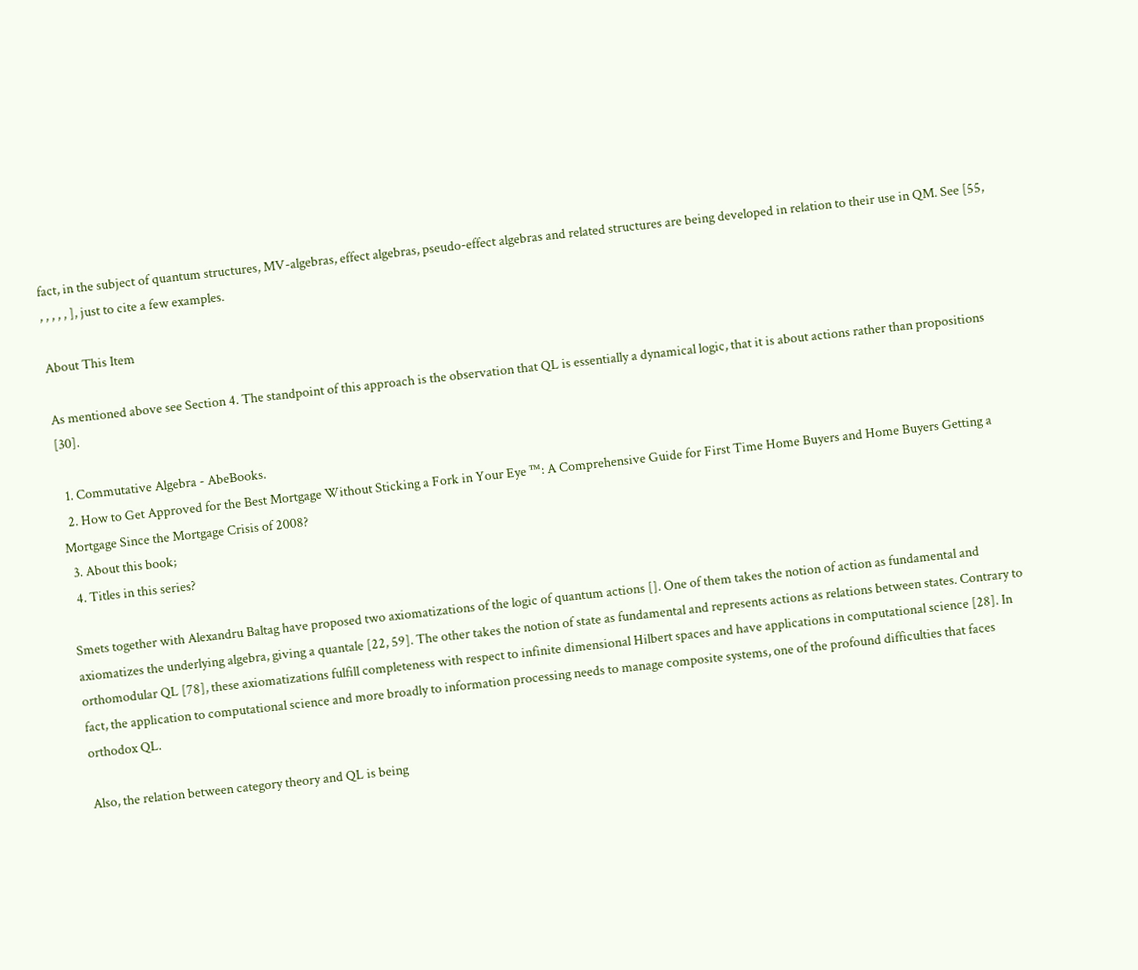fact, in the subject of quantum structures, MV-algebras, effect algebras, pseudo-effect algebras and related structures are being developed in relation to their use in QM. See [55, , , , , , ], just to cite a few examples.

About This Item

As mentioned above see Section 4. The standpoint of this approach is the observation that QL is essentially a dynamical logic, that it is about actions rather than propositions [30].

  1. Commutative Algebra - AbeBooks.
  2. How to Get Approved for the Best Mortgage Without Sticking a Fork in Your Eye ™: A Comprehensive Guide for First Time Home Buyers and Home Buyers Getting a Mortgage Since the Mortgage Crisis of 2008?
  3. About this book;
  4. Titles in this series?

Smets together with Alexandru Baltag have proposed two axiomatizations of the logic of quantum actions []. One of them takes the notion of action as fundamental and axiomatizes the underlying algebra, giving a quantale [22, 59]. The other takes the notion of state as fundamental and represents actions as relations between states. Contrary to orthomodular QL [78], these axiomatizations fulfill completeness with respect to infinite dimensional Hilbert spaces and have applications in computational science [28]. In fact, the application to computational science and more broadly to information processing needs to manage composite systems, one of the profound difficulties that faces orthodox QL.

Also, the relation between category theory and QL is being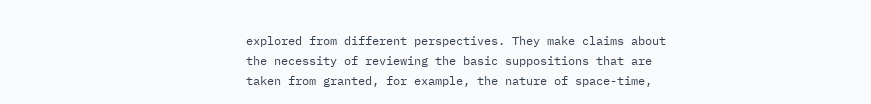explored from different perspectives. They make claims about the necessity of reviewing the basic suppositions that are taken from granted, for example, the nature of space-time,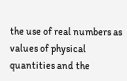the use of real numbers as values of physical quantities and the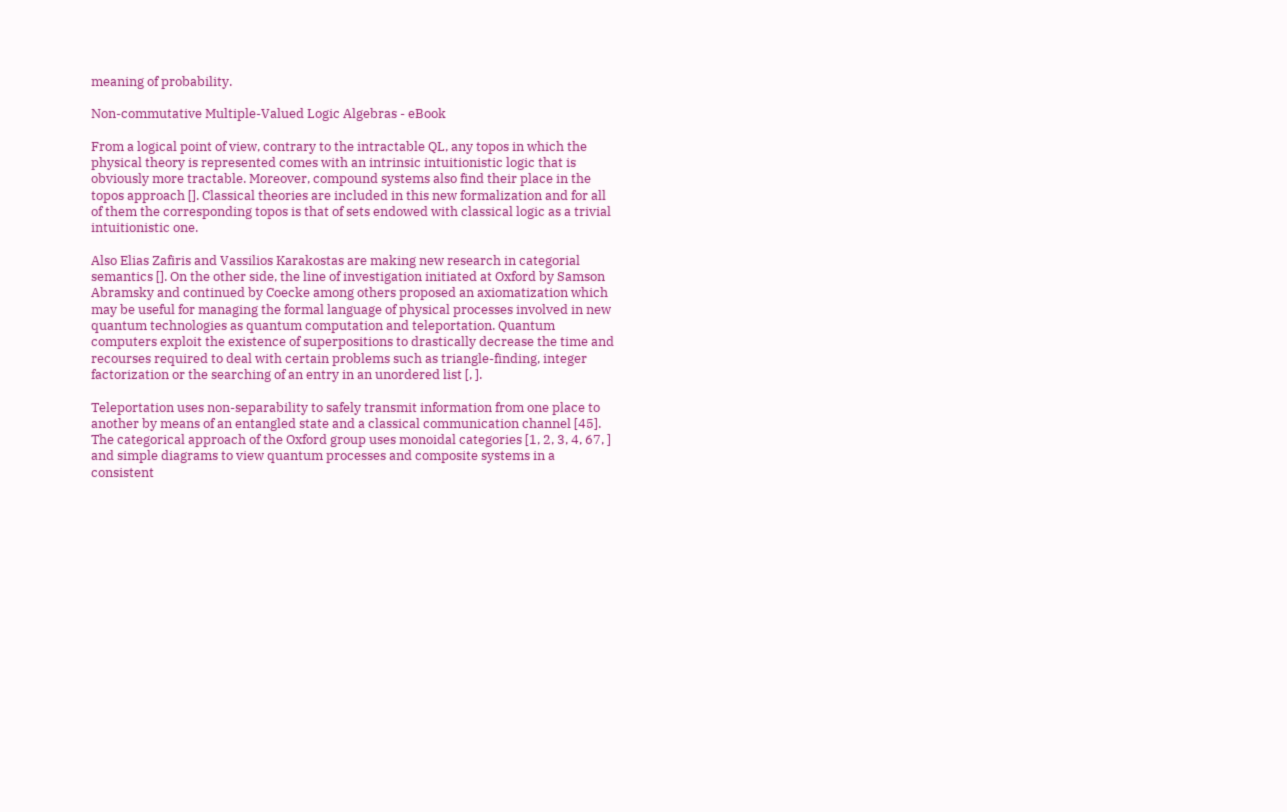meaning of probability.

Non-commutative Multiple-Valued Logic Algebras - eBook

From a logical point of view, contrary to the intractable QL, any topos in which the physical theory is represented comes with an intrinsic intuitionistic logic that is obviously more tractable. Moreover, compound systems also find their place in the topos approach []. Classical theories are included in this new formalization and for all of them the corresponding topos is that of sets endowed with classical logic as a trivial intuitionistic one.

Also Elias Zafiris and Vassilios Karakostas are making new research in categorial semantics []. On the other side, the line of investigation initiated at Oxford by Samson Abramsky and continued by Coecke among others proposed an axiomatization which may be useful for managing the formal language of physical processes involved in new quantum technologies as quantum computation and teleportation. Quantum computers exploit the existence of superpositions to drastically decrease the time and recourses required to deal with certain problems such as triangle-finding, integer factorization or the searching of an entry in an unordered list [, ].

Teleportation uses non-separability to safely transmit information from one place to another by means of an entangled state and a classical communication channel [45]. The categorical approach of the Oxford group uses monoidal categories [1, 2, 3, 4, 67, ] and simple diagrams to view quantum processes and composite systems in a consistent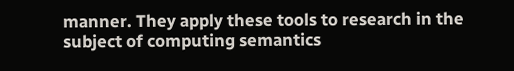manner. They apply these tools to research in the subject of computing semantics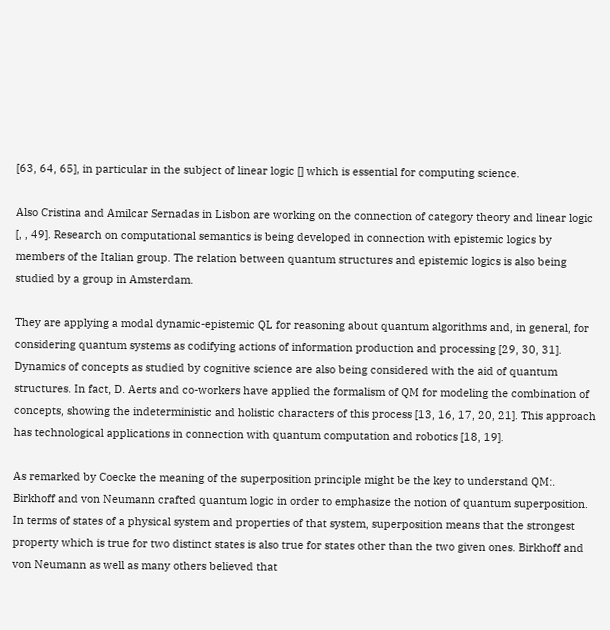[63, 64, 65], in particular in the subject of linear logic [] which is essential for computing science.

Also Cristina and Amilcar Sernadas in Lisbon are working on the connection of category theory and linear logic [, , 49]. Research on computational semantics is being developed in connection with epistemic logics by members of the Italian group. The relation between quantum structures and epistemic logics is also being studied by a group in Amsterdam.

They are applying a modal dynamic-epistemic QL for reasoning about quantum algorithms and, in general, for considering quantum systems as codifying actions of information production and processing [29, 30, 31]. Dynamics of concepts as studied by cognitive science are also being considered with the aid of quantum structures. In fact, D. Aerts and co-workers have applied the formalism of QM for modeling the combination of concepts, showing the indeterministic and holistic characters of this process [13, 16, 17, 20, 21]. This approach has technological applications in connection with quantum computation and robotics [18, 19].

As remarked by Coecke the meaning of the superposition principle might be the key to understand QM:. Birkhoff and von Neumann crafted quantum logic in order to emphasize the notion of quantum superposition. In terms of states of a physical system and properties of that system, superposition means that the strongest property which is true for two distinct states is also true for states other than the two given ones. Birkhoff and von Neumann as well as many others believed that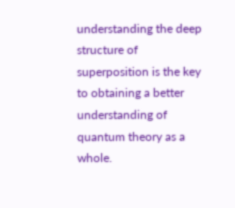understanding the deep structure of superposition is the key to obtaining a better understanding of quantum theory as a whole.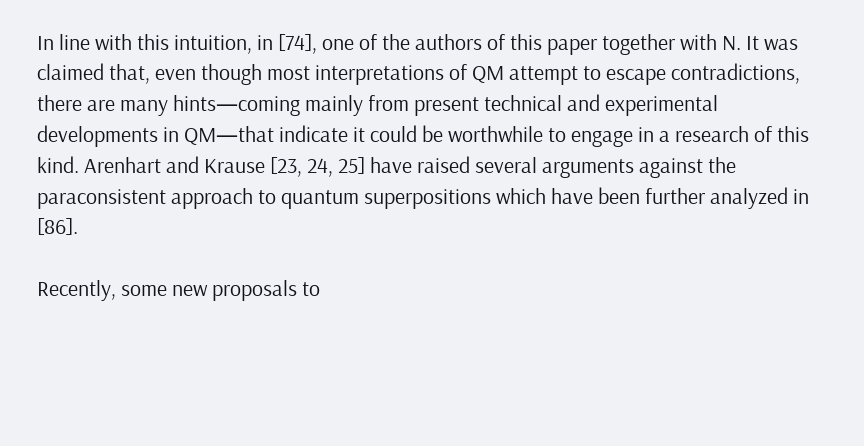In line with this intuition, in [74], one of the authors of this paper together with N. It was claimed that, even though most interpretations of QM attempt to escape contradictions, there are many hints—coming mainly from present technical and experimental developments in QM—that indicate it could be worthwhile to engage in a research of this kind. Arenhart and Krause [23, 24, 25] have raised several arguments against the paraconsistent approach to quantum superpositions which have been further analyzed in [86].

Recently, some new proposals to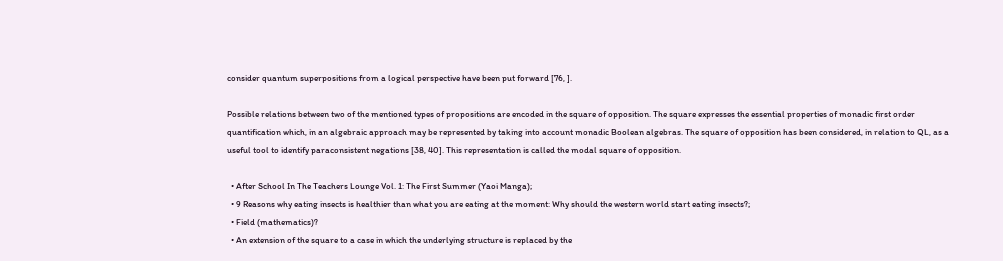consider quantum superpositions from a logical perspective have been put forward [76, ].

Possible relations between two of the mentioned types of propositions are encoded in the square of opposition. The square expresses the essential properties of monadic first order quantification which, in an algebraic approach may be represented by taking into account monadic Boolean algebras. The square of opposition has been considered, in relation to QL, as a useful tool to identify paraconsistent negations [38, 40]. This representation is called the modal square of opposition.

  • After School In The Teachers Lounge Vol. 1: The First Summer (Yaoi Manga);
  • 9 Reasons why eating insects is healthier than what you are eating at the moment: Why should the western world start eating insects?;
  • Field (mathematics)?
  • An extension of the square to a case in which the underlying structure is replaced by the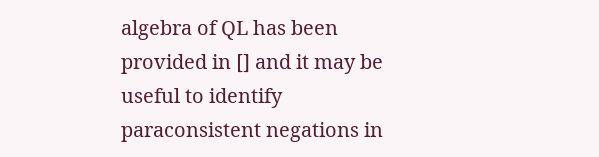algebra of QL has been provided in [] and it may be useful to identify paraconsistent negations in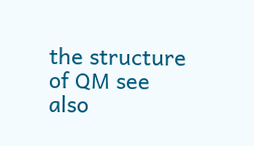the structure of QM see also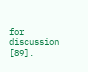for discussion [89].